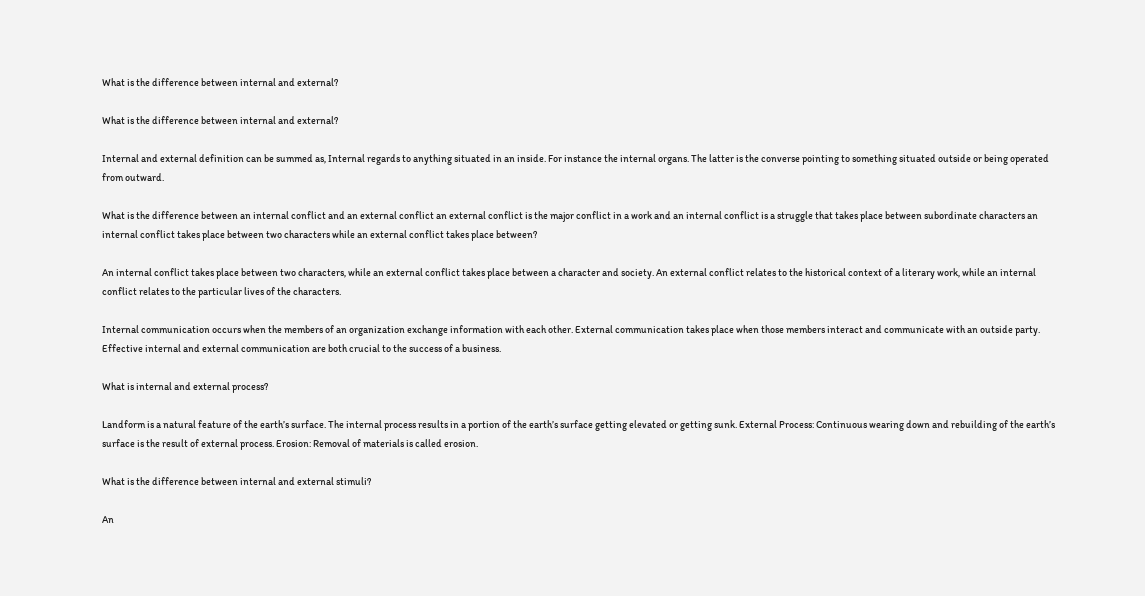What is the difference between internal and external?

What is the difference between internal and external?

Internal and external definition can be summed as, Internal regards to anything situated in an inside. For instance the internal organs. The latter is the converse pointing to something situated outside or being operated from outward.

What is the difference between an internal conflict and an external conflict an external conflict is the major conflict in a work and an internal conflict is a struggle that takes place between subordinate characters an internal conflict takes place between two characters while an external conflict takes place between?

An internal conflict takes place between two characters, while an external conflict takes place between a character and society. An external conflict relates to the historical context of a literary work, while an internal conflict relates to the particular lives of the characters.

Internal communication occurs when the members of an organization exchange information with each other. External communication takes place when those members interact and communicate with an outside party. Effective internal and external communication are both crucial to the success of a business.

What is internal and external process?

Landform is a natural feature of the earth’s surface. The internal process results in a portion of the earth’s surface getting elevated or getting sunk. External Process: Continuous wearing down and rebuilding of the earth’s surface is the result of external process. Erosion: Removal of materials is called erosion.

What is the difference between internal and external stimuli?

An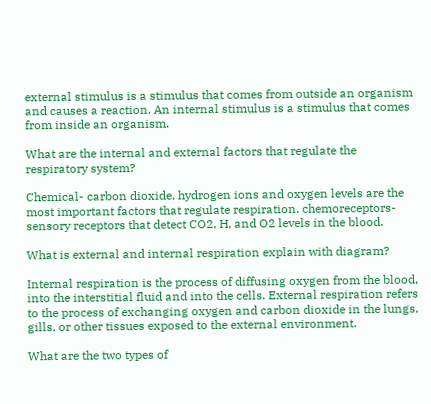external stimulus is a stimulus that comes from outside an organism and causes a reaction. An internal stimulus is a stimulus that comes from inside an organism.

What are the internal and external factors that regulate the respiratory system?

Chemical- carbon dioxide, hydrogen ions and oxygen levels are the most important factors that regulate respiration. chemoreceptors- sensory receptors that detect CO2, H, and O2 levels in the blood.

What is external and internal respiration explain with diagram?

Internal respiration is the process of diffusing oxygen from the blood, into the interstitial fluid and into the cells. External respiration refers to the process of exchanging oxygen and carbon dioxide in the lungs, gills, or other tissues exposed to the external environment.

What are the two types of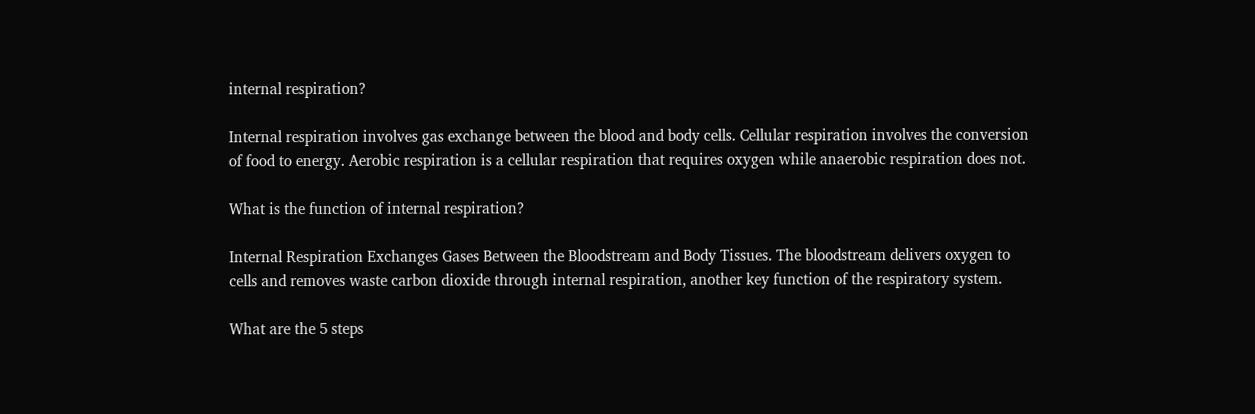internal respiration?

Internal respiration involves gas exchange between the blood and body cells. Cellular respiration involves the conversion of food to energy. Aerobic respiration is a cellular respiration that requires oxygen while anaerobic respiration does not.

What is the function of internal respiration?

Internal Respiration Exchanges Gases Between the Bloodstream and Body Tissues. The bloodstream delivers oxygen to cells and removes waste carbon dioxide through internal respiration, another key function of the respiratory system.

What are the 5 steps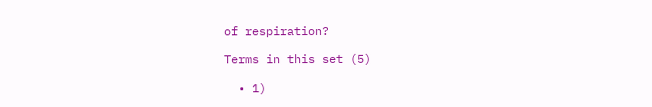of respiration?

Terms in this set (5)

  • 1)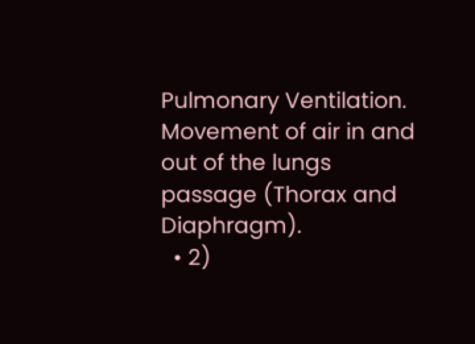Pulmonary Ventilation. Movement of air in and out of the lungs passage (Thorax and Diaphragm).
  • 2)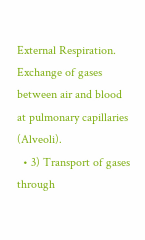External Respiration. Exchange of gases between air and blood at pulmonary capillaries (Alveoli).
  • 3) Transport of gases through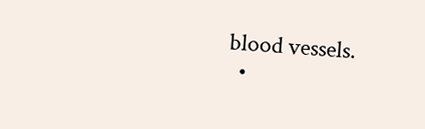blood vessels.
  •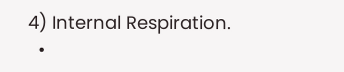4) Internal Respiration.
  •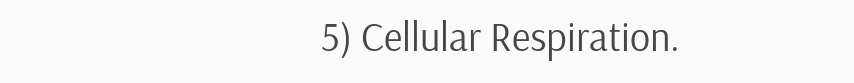5) Cellular Respiration.